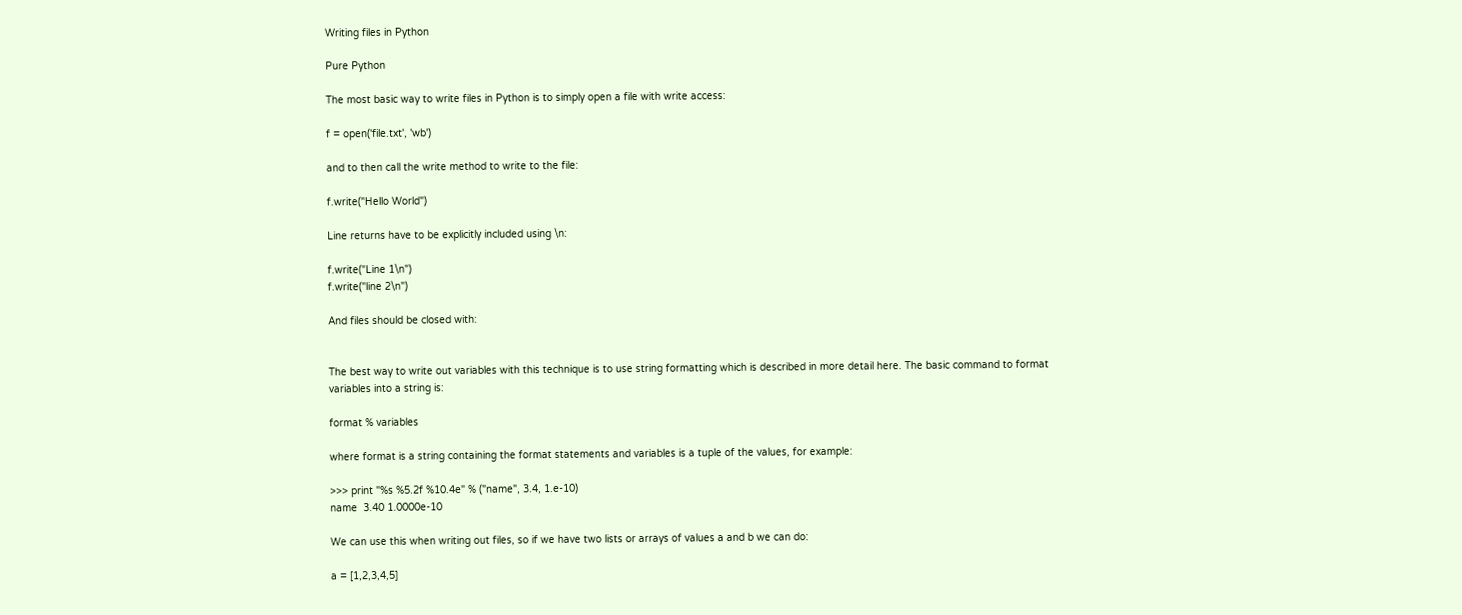Writing files in Python

Pure Python

The most basic way to write files in Python is to simply open a file with write access:

f = open('file.txt', 'wb')

and to then call the write method to write to the file:

f.write("Hello World")

Line returns have to be explicitly included using \n:

f.write("Line 1\n")
f.write("line 2\n")

And files should be closed with:


The best way to write out variables with this technique is to use string formatting which is described in more detail here. The basic command to format variables into a string is:

format % variables

where format is a string containing the format statements and variables is a tuple of the values, for example:

>>> print "%s %5.2f %10.4e" % ("name", 3.4, 1.e-10)
name  3.40 1.0000e-10

We can use this when writing out files, so if we have two lists or arrays of values a and b we can do:

a = [1,2,3,4,5]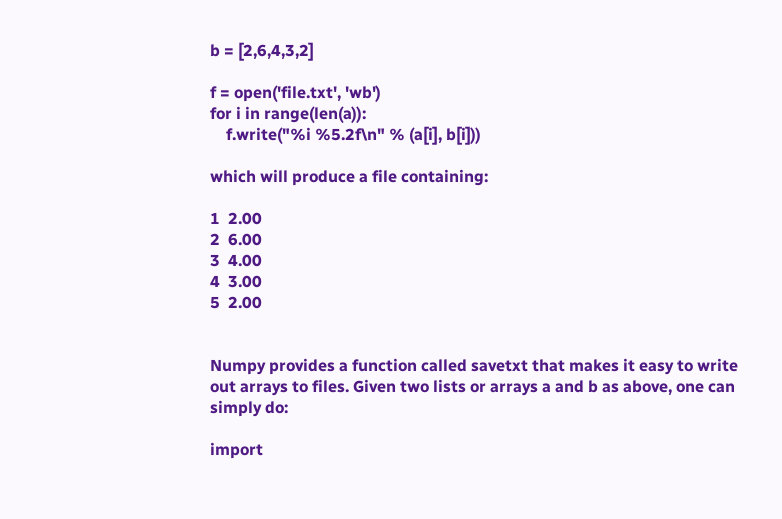b = [2,6,4,3,2]

f = open('file.txt', 'wb')
for i in range(len(a)):
    f.write("%i %5.2f\n" % (a[i], b[i]))

which will produce a file containing:

1  2.00
2  6.00
3  4.00
4  3.00
5  2.00


Numpy provides a function called savetxt that makes it easy to write out arrays to files. Given two lists or arrays a and b as above, one can simply do:

import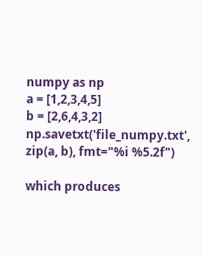numpy as np
a = [1,2,3,4,5]
b = [2,6,4,3,2]
np.savetxt('file_numpy.txt', zip(a, b), fmt="%i %5.2f")

which produces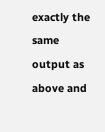exactly the same output as above and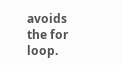avoids the for loop.